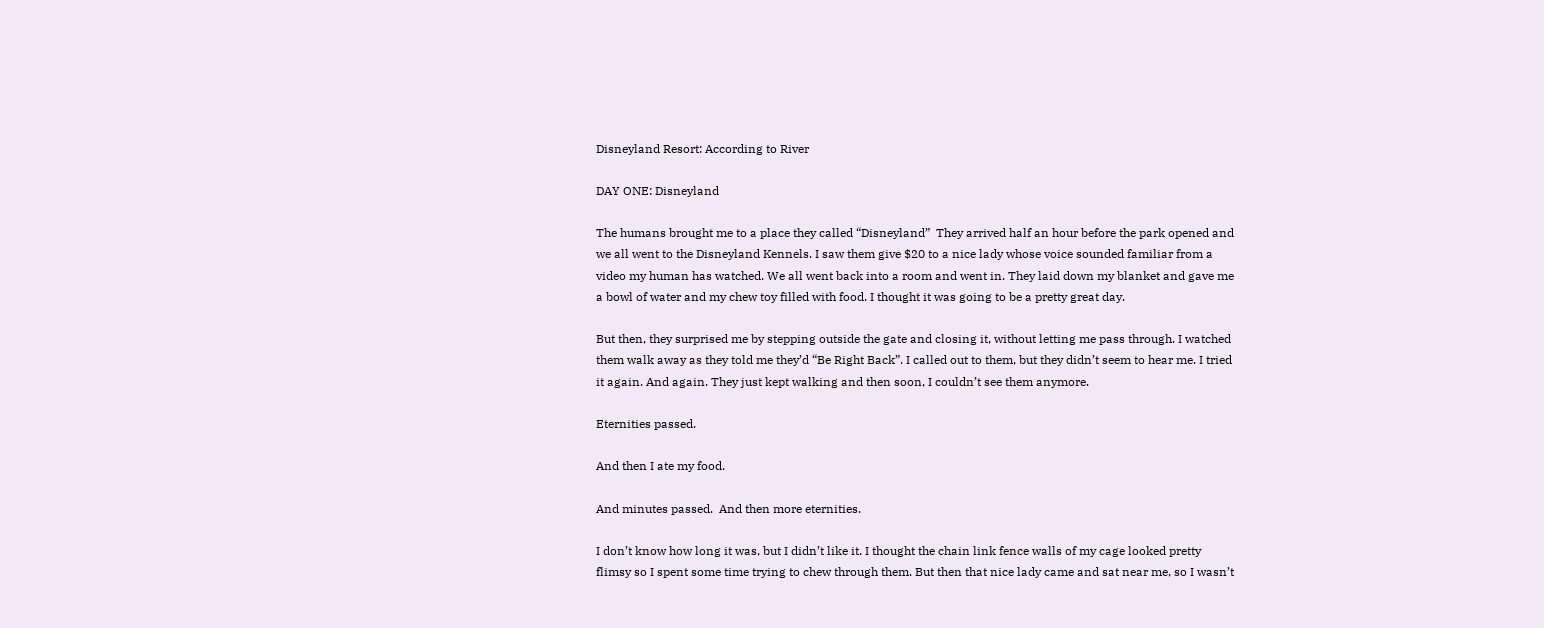Disneyland Resort: According to River

DAY ONE: Disneyland

The humans brought me to a place they called “Disneyland”  They arrived half an hour before the park opened and we all went to the Disneyland Kennels. I saw them give $20 to a nice lady whose voice sounded familiar from a video my human has watched. We all went back into a room and went in. They laid down my blanket and gave me a bowl of water and my chew toy filled with food. I thought it was going to be a pretty great day.

But then, they surprised me by stepping outside the gate and closing it, without letting me pass through. I watched them walk away as they told me they’d “Be Right Back”. I called out to them, but they didn’t seem to hear me. I tried it again. And again. They just kept walking and then soon, I couldn’t see them anymore.

Eternities passed.

And then I ate my food.

And minutes passed.  And then more eternities.

I don’t know how long it was, but I didn’t like it. I thought the chain link fence walls of my cage looked pretty flimsy so I spent some time trying to chew through them. But then that nice lady came and sat near me, so I wasn’t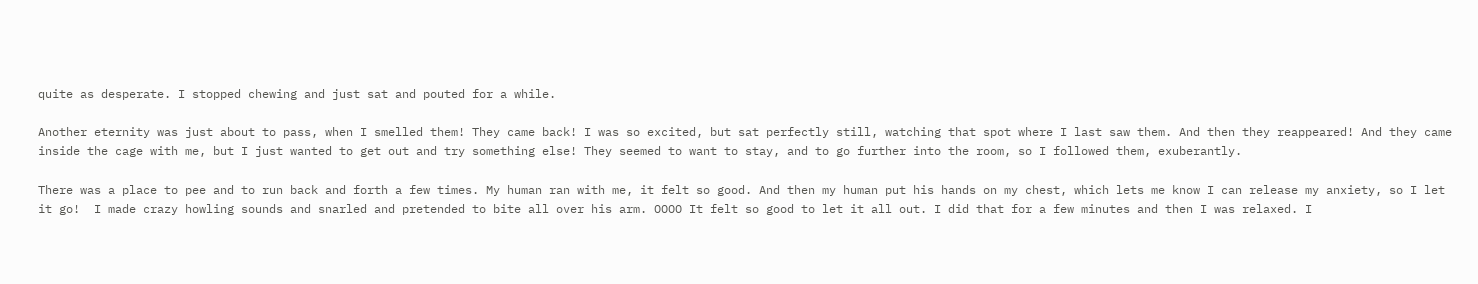quite as desperate. I stopped chewing and just sat and pouted for a while.

Another eternity was just about to pass, when I smelled them! They came back! I was so excited, but sat perfectly still, watching that spot where I last saw them. And then they reappeared! And they came inside the cage with me, but I just wanted to get out and try something else! They seemed to want to stay, and to go further into the room, so I followed them, exuberantly.

There was a place to pee and to run back and forth a few times. My human ran with me, it felt so good. And then my human put his hands on my chest, which lets me know I can release my anxiety, so I let it go!  I made crazy howling sounds and snarled and pretended to bite all over his arm. OOOO It felt so good to let it all out. I did that for a few minutes and then I was relaxed. I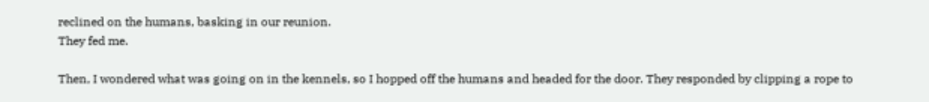reclined on the humans, basking in our reunion.
They fed me.

Then, I wondered what was going on in the kennels, so I hopped off the humans and headed for the door. They responded by clipping a rope to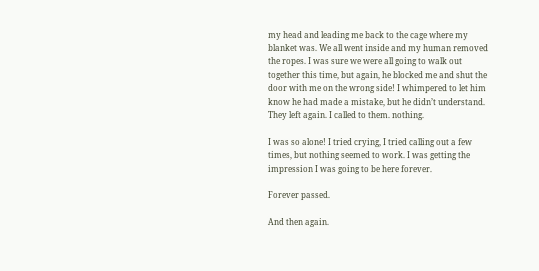my head and leading me back to the cage where my blanket was. We all went inside and my human removed the ropes. I was sure we were all going to walk out together this time, but again, he blocked me and shut the door with me on the wrong side! I whimpered to let him know he had made a mistake, but he didn’t understand. They left again. I called to them. nothing.

I was so alone! I tried crying, I tried calling out a few times, but nothing seemed to work. I was getting the impression I was going to be here forever.

Forever passed.

And then again.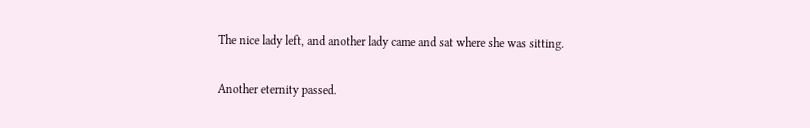The nice lady left, and another lady came and sat where she was sitting.

Another eternity passed.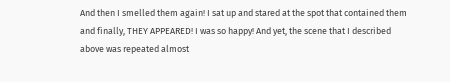And then I smelled them again! I sat up and stared at the spot that contained them and finally, THEY APPEARED! I was so happy! And yet, the scene that I described above was repeated almost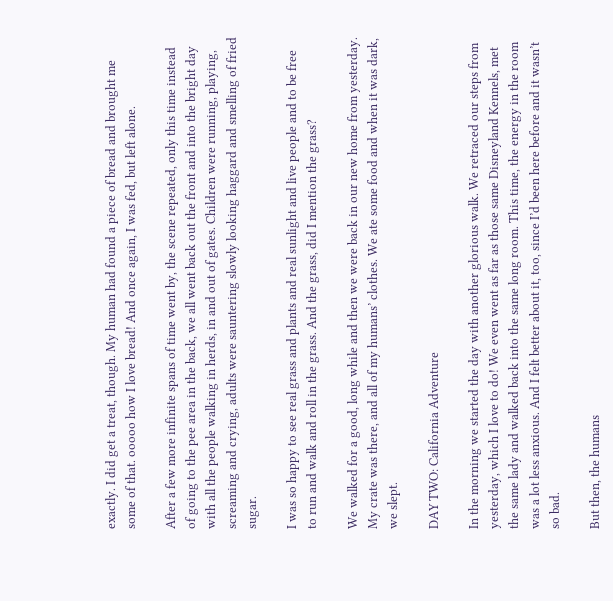exactly. I did get a treat, though. My human had found a piece of bread and brought me some of that. ooooo how I love bread! And once again, I was fed, but left alone.

After a few more infinite spans of time went by, the scene repeated, only this time instead of going to the pee area in the back, we all went back out the front and into the bright day with all the people walking in herds, in and out of gates. Children were running, playing, screaming and crying, adults were sauntering slowly looking haggard and smelling of fried sugar.

I was so happy to see real grass and plants and real sunlight and live people and to be free to run and walk and roll in the grass. And the grass, did I mention the grass?

We walked for a good, long while and then we were back in our new home from yesterday. My crate was there, and all of my humans’ clothes. We ate some food and when it was dark, we slept.

DAY TWO: California Adventure

In the morning we started the day with another glorious walk. We retraced our steps from yesterday, which I love to do! We even went as far as those same Disneyland Kennels, met the same lady and walked back into the same long room. This time, the energy in the room was a lot less anxious. And I felt better about it, too, since I’d been here before and it wasn’t so bad.

But then, the humans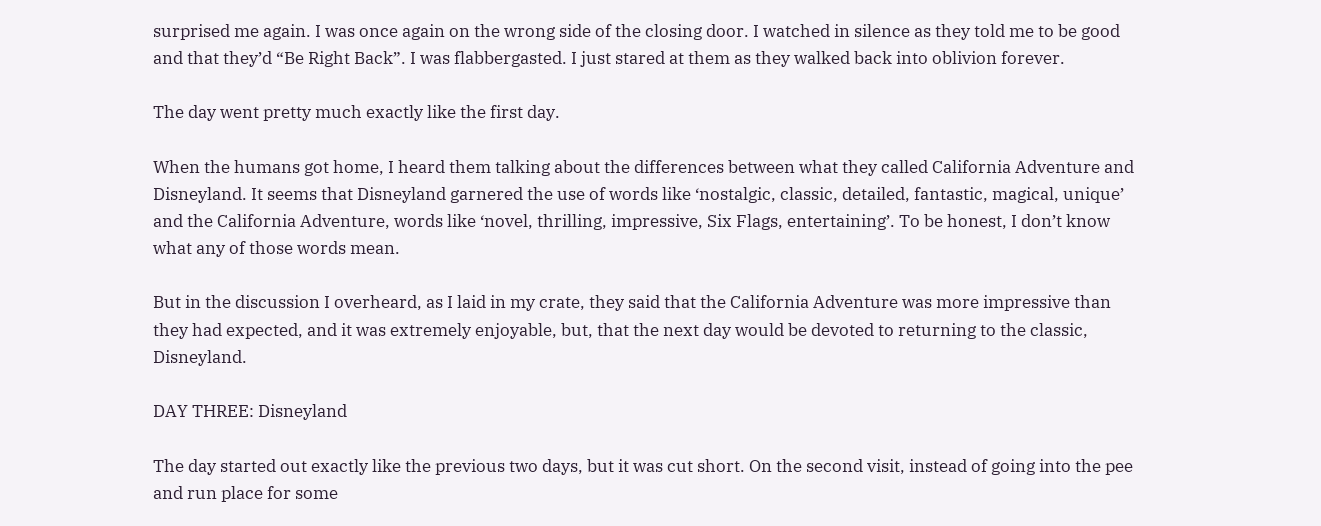surprised me again. I was once again on the wrong side of the closing door. I watched in silence as they told me to be good and that they’d “Be Right Back”. I was flabbergasted. I just stared at them as they walked back into oblivion forever.

The day went pretty much exactly like the first day.

When the humans got home, I heard them talking about the differences between what they called California Adventure and Disneyland. It seems that Disneyland garnered the use of words like ‘nostalgic, classic, detailed, fantastic, magical, unique’ and the California Adventure, words like ‘novel, thrilling, impressive, Six Flags, entertaining’. To be honest, I don’t know what any of those words mean.

But in the discussion I overheard, as I laid in my crate, they said that the California Adventure was more impressive than they had expected, and it was extremely enjoyable, but, that the next day would be devoted to returning to the classic, Disneyland.

DAY THREE: Disneyland

The day started out exactly like the previous two days, but it was cut short. On the second visit, instead of going into the pee and run place for some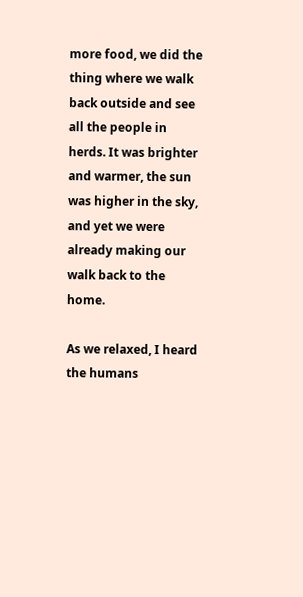more food, we did the thing where we walk back outside and see all the people in herds. It was brighter and warmer, the sun was higher in the sky, and yet we were already making our walk back to the home.

As we relaxed, I heard the humans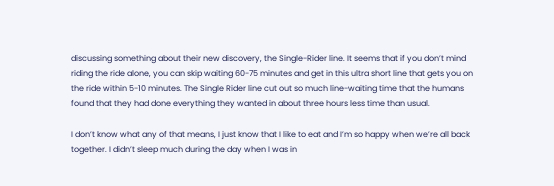discussing something about their new discovery, the Single-Rider line. It seems that if you don’t mind riding the ride alone, you can skip waiting 60-75 minutes and get in this ultra short line that gets you on the ride within 5-10 minutes. The Single Rider line cut out so much line-waiting time that the humans found that they had done everything they wanted in about three hours less time than usual.

I don’t know what any of that means, I just know that I like to eat and I’m so happy when we’re all back together. I didn’t sleep much during the day when I was in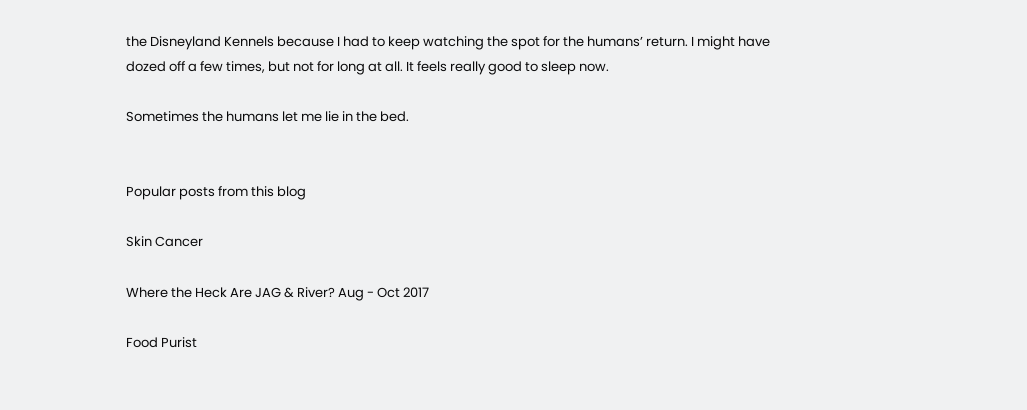the Disneyland Kennels because I had to keep watching the spot for the humans’ return. I might have dozed off a few times, but not for long at all. It feels really good to sleep now.

Sometimes the humans let me lie in the bed.


Popular posts from this blog

Skin Cancer

Where the Heck Are JAG & River? Aug - Oct 2017

Food Purist